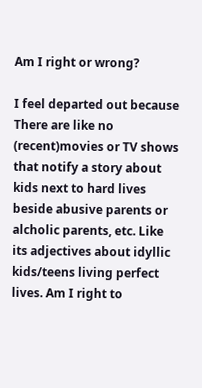Am I right or wrong?

I feel departed out because There are like no (recent)movies or TV shows that notify a story about kids next to hard lives beside abusive parents or alcholic parents, etc. Like its adjectives about idyllic kids/teens living perfect lives. Am I right to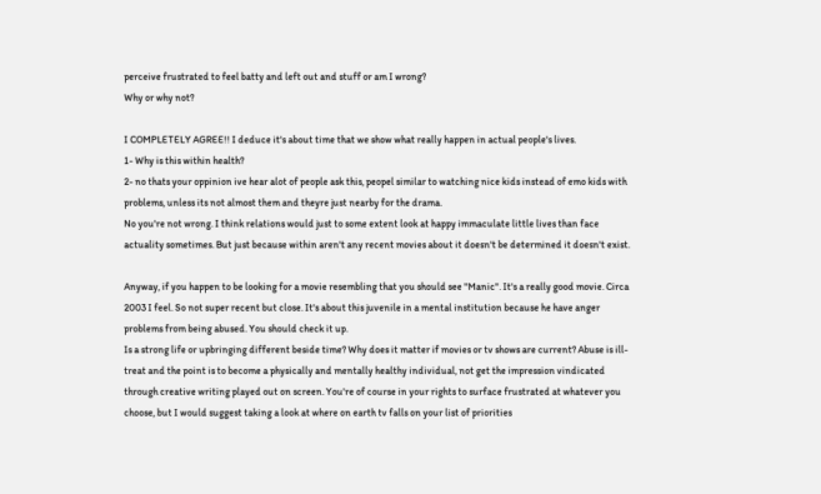perceive frustrated to feel batty and left out and stuff or am I wrong?
Why or why not?

I COMPLETELY AGREE!! I deduce it's about time that we show what really happen in actual people's lives.
1- Why is this within health?
2- no thats your oppinion ive hear alot of people ask this, peopel similar to watching nice kids instead of emo kids with problems, unless its not almost them and theyre just nearby for the drama.
No you're not wrong. I think relations would just to some extent look at happy immaculate little lives than face actuality sometimes. But just because within aren't any recent movies about it doesn't be determined it doesn't exist.

Anyway, if you happen to be looking for a movie resembling that you should see "Manic". It's a really good movie. Circa 2003 I feel. So not super recent but close. It's about this juvenile in a mental institution because he have anger problems from being abused. You should check it up.
Is a strong life or upbringing different beside time? Why does it matter if movies or tv shows are current? Abuse is ill-treat and the point is to become a physically and mentally healthy individual, not get the impression vindicated through creative writing played out on screen. You're of course in your rights to surface frustrated at whatever you choose, but I would suggest taking a look at where on earth tv falls on your list of priorities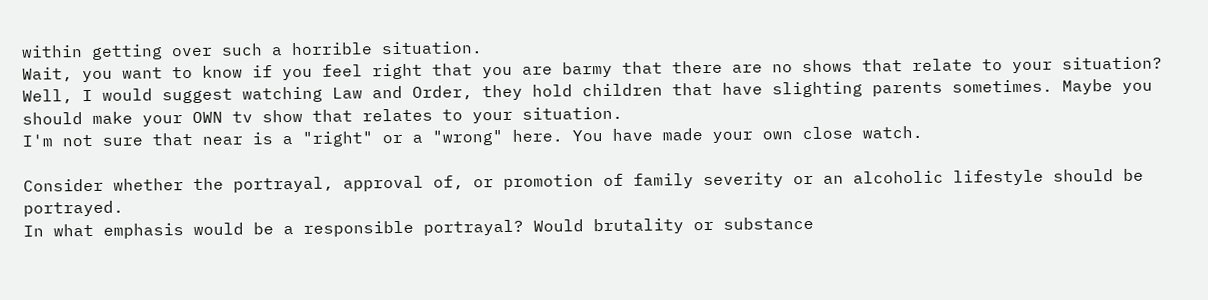within getting over such a horrible situation.
Wait, you want to know if you feel right that you are barmy that there are no shows that relate to your situation? Well, I would suggest watching Law and Order, they hold children that have slighting parents sometimes. Maybe you should make your OWN tv show that relates to your situation.
I'm not sure that near is a "right" or a "wrong" here. You have made your own close watch.

Consider whether the portrayal, approval of, or promotion of family severity or an alcoholic lifestyle should be portrayed.
In what emphasis would be a responsible portrayal? Would brutality or substance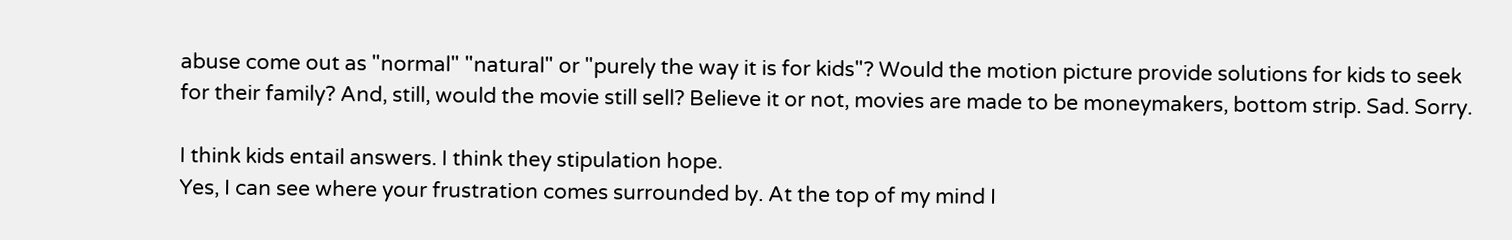abuse come out as "normal" "natural" or "purely the way it is for kids"? Would the motion picture provide solutions for kids to seek for their family? And, still, would the movie still sell? Believe it or not, movies are made to be moneymakers, bottom strip. Sad. Sorry.

I think kids entail answers. I think they stipulation hope.
Yes, I can see where your frustration comes surrounded by. At the top of my mind I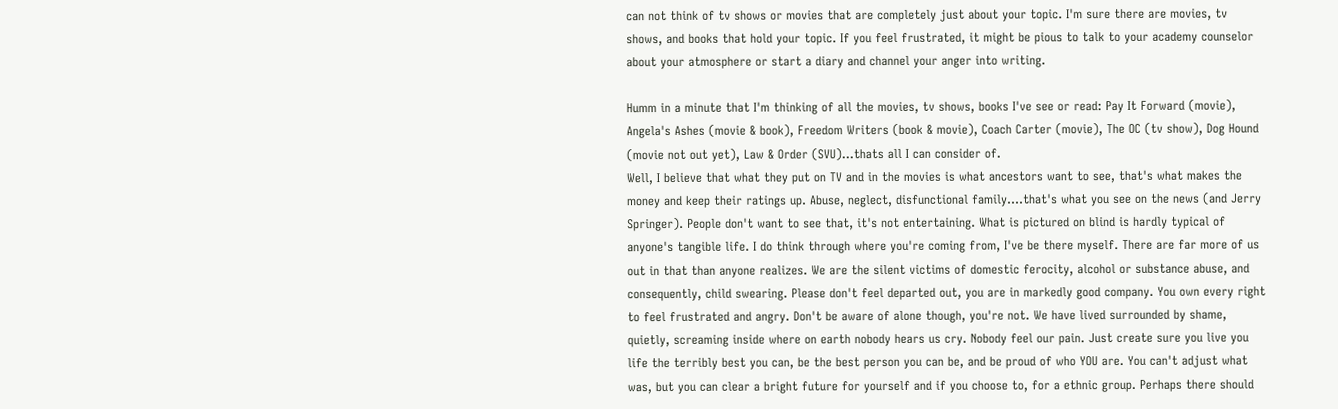can not think of tv shows or movies that are completely just about your topic. I'm sure there are movies, tv shows, and books that hold your topic. If you feel frustrated, it might be pious to talk to your academy counselor about your atmosphere or start a diary and channel your anger into writing.

Humm in a minute that I'm thinking of all the movies, tv shows, books I've see or read: Pay It Forward (movie), Angela's Ashes (movie & book), Freedom Writers (book & movie), Coach Carter (movie), The OC (tv show), Dog Hound (movie not out yet), Law & Order (SVU)...thats all I can consider of.
Well, I believe that what they put on TV and in the movies is what ancestors want to see, that's what makes the money and keep their ratings up. Abuse, neglect, disfunctional family....that's what you see on the news (and Jerry Springer). People don't want to see that, it's not entertaining. What is pictured on blind is hardly typical of anyone's tangible life. I do think through where you're coming from, I've be there myself. There are far more of us out in that than anyone realizes. We are the silent victims of domestic ferocity, alcohol or substance abuse, and consequently, child swearing. Please don't feel departed out, you are in markedly good company. You own every right to feel frustrated and angry. Don't be aware of alone though, you're not. We have lived surrounded by shame, quietly, screaming inside where on earth nobody hears us cry. Nobody feel our pain. Just create sure you live you life the terribly best you can, be the best person you can be, and be proud of who YOU are. You can't adjust what was, but you can clear a bright future for yourself and if you choose to, for a ethnic group. Perhaps there should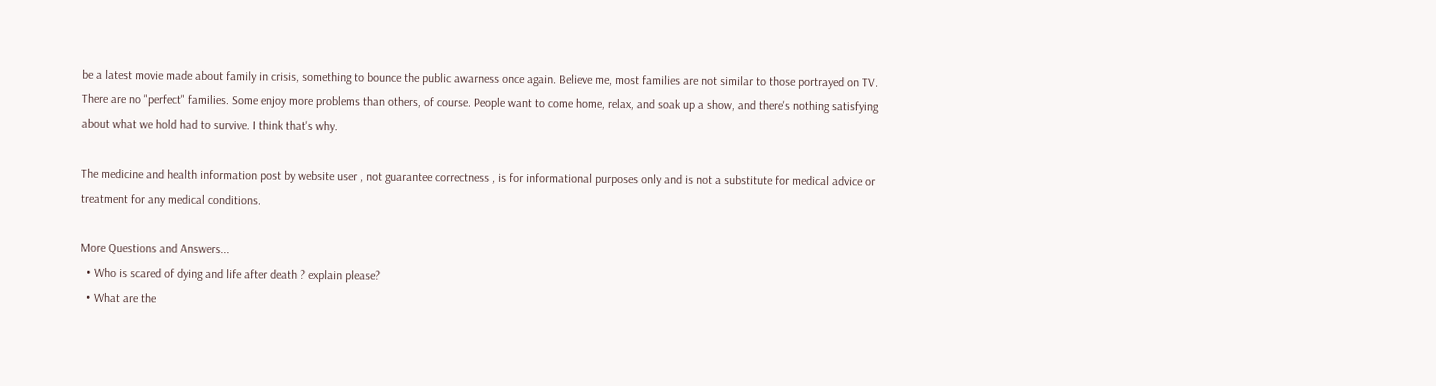be a latest movie made about family in crisis, something to bounce the public awarness once again. Believe me, most families are not similar to those portrayed on TV. There are no "perfect" families. Some enjoy more problems than others, of course. People want to come home, relax, and soak up a show, and there's nothing satisfying about what we hold had to survive. I think that's why.

The medicine and health information post by website user , not guarantee correctness , is for informational purposes only and is not a substitute for medical advice or treatment for any medical conditions.

More Questions and Answers...
  • Who is scared of dying and life after death ? explain please?
  • What are the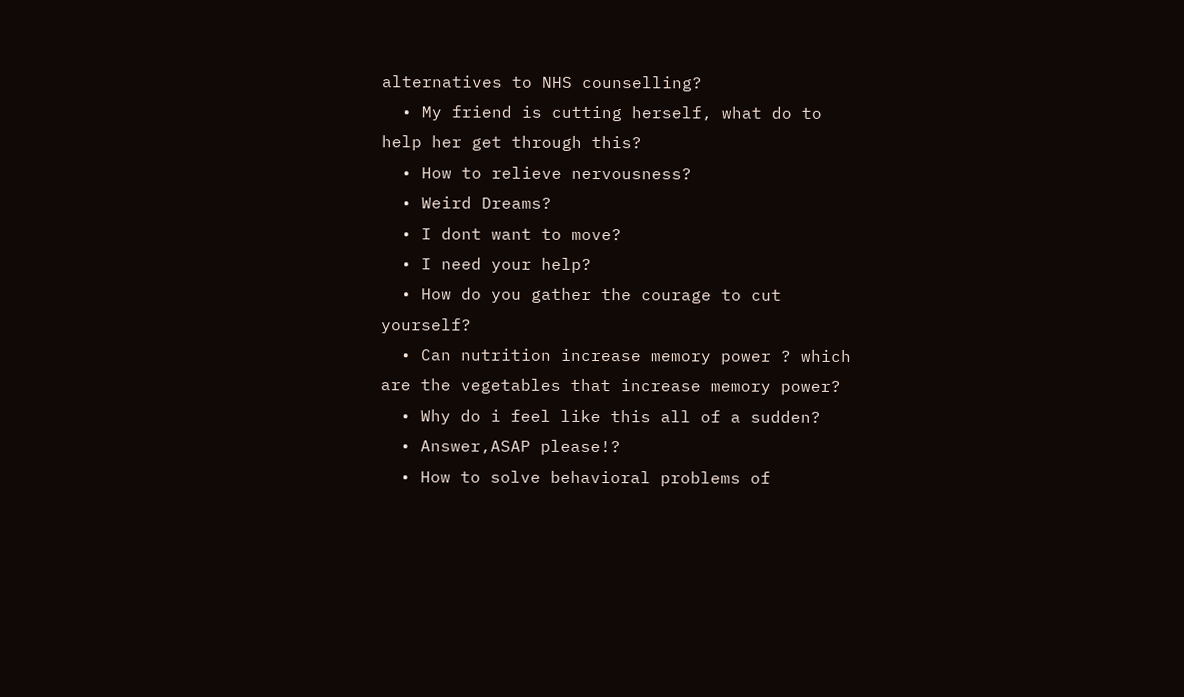alternatives to NHS counselling?
  • My friend is cutting herself, what do to help her get through this?
  • How to relieve nervousness?
  • Weird Dreams?
  • I dont want to move?
  • I need your help?
  • How do you gather the courage to cut yourself?
  • Can nutrition increase memory power ? which are the vegetables that increase memory power?
  • Why do i feel like this all of a sudden?
  • Answer,ASAP please!?
  • How to solve behavioral problems of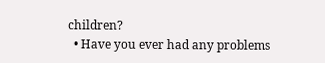children?
  • Have you ever had any problems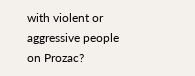with violent or aggressive people on Prozac?